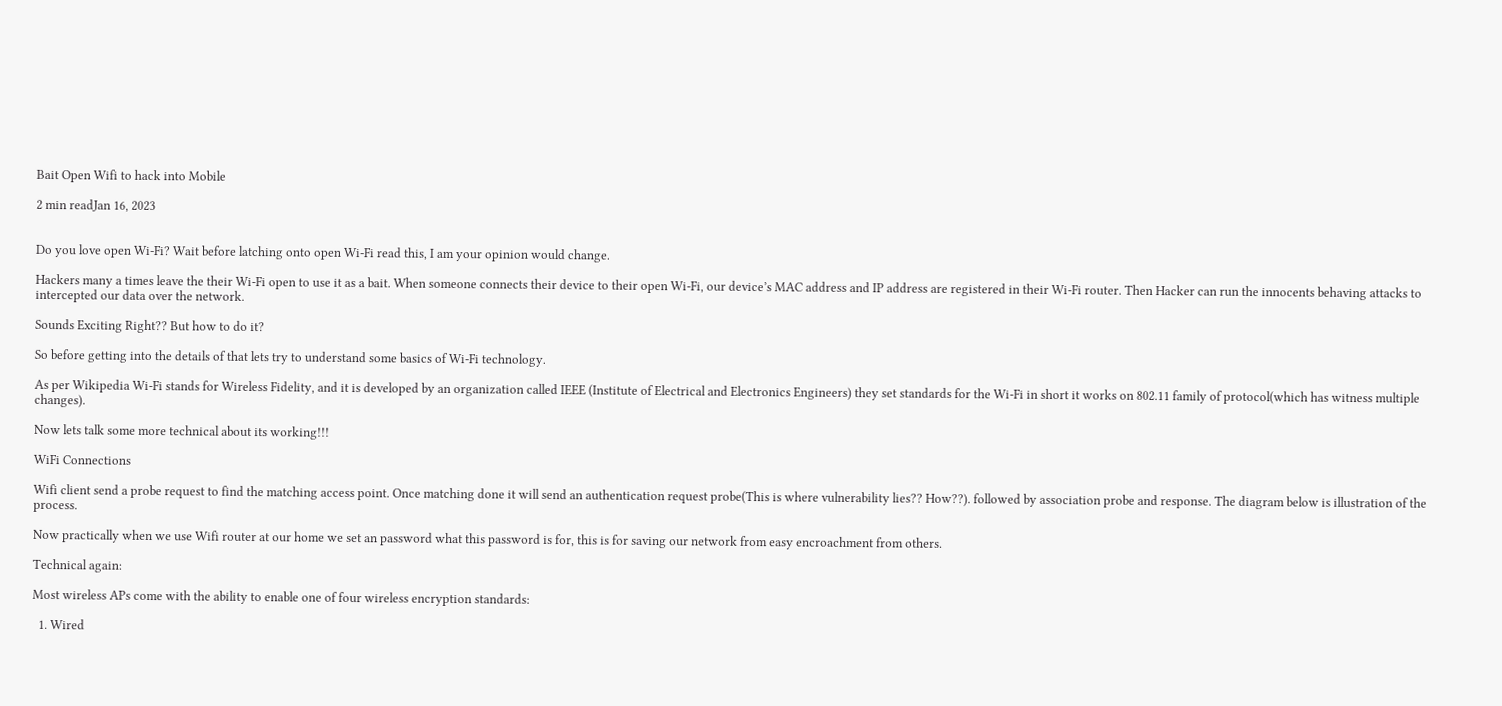Bait Open Wifi to hack into Mobile

2 min readJan 16, 2023


Do you love open Wi-Fi? Wait before latching onto open Wi-Fi read this, I am your opinion would change.

Hackers many a times leave the their Wi-Fi open to use it as a bait. When someone connects their device to their open Wi-Fi, our device’s MAC address and IP address are registered in their Wi-Fi router. Then Hacker can run the innocents behaving attacks to intercepted our data over the network.

Sounds Exciting Right?? But how to do it?

So before getting into the details of that lets try to understand some basics of Wi-Fi technology.

As per Wikipedia Wi-Fi stands for Wireless Fidelity, and it is developed by an organization called IEEE (Institute of Electrical and Electronics Engineers) they set standards for the Wi-Fi in short it works on 802.11 family of protocol(which has witness multiple changes).

Now lets talk some more technical about its working!!!

WiFi Connections

Wifi client send a probe request to find the matching access point. Once matching done it will send an authentication request probe(This is where vulnerability lies?? How??). followed by association probe and response. The diagram below is illustration of the process.

Now practically when we use Wifi router at our home we set an password what this password is for, this is for saving our network from easy encroachment from others.

Technical again:

Most wireless APs come with the ability to enable one of four wireless encryption standards:

  1. Wired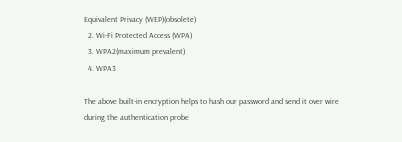Equivalent Privacy (WEP)(obsolete)
  2. Wi-Fi Protected Access (WPA)
  3. WPA2(maximum prevalent)
  4. WPA3

The above built-in encryption helps to hash our password and send it over wire during the authentication probe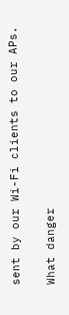sent by our Wi-Fi clients to our APs.

What danger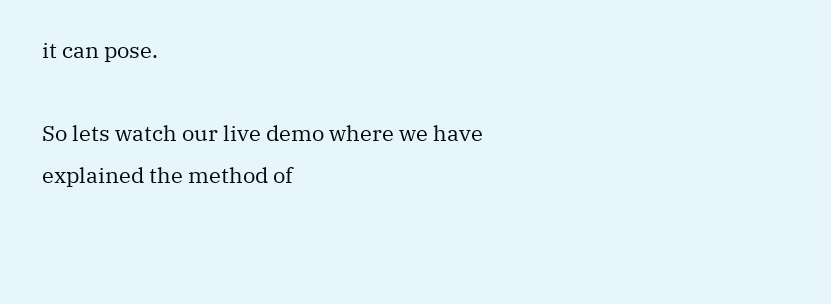it can pose.

So lets watch our live demo where we have explained the method of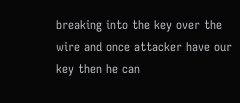breaking into the key over the wire and once attacker have our key then he can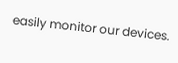easily monitor our devices.